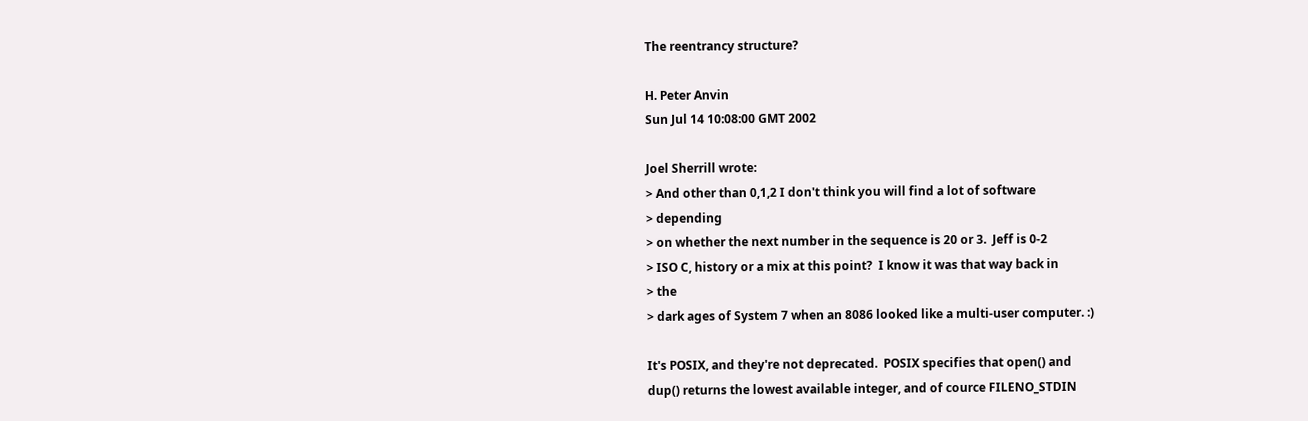The reentrancy structure?

H. Peter Anvin
Sun Jul 14 10:08:00 GMT 2002

Joel Sherrill wrote:
> And other than 0,1,2 I don't think you will find a lot of software
> depending
> on whether the next number in the sequence is 20 or 3.  Jeff is 0-2
> ISO C, history or a mix at this point?  I know it was that way back in
> the
> dark ages of System 7 when an 8086 looked like a multi-user computer. :)

It's POSIX, and they're not deprecated.  POSIX specifies that open() and
dup() returns the lowest available integer, and of cource FILENO_STDIN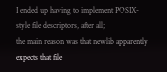I ended up having to implement POSIX-style file descriptors, after all;
the main reason was that newlib apparently expects that file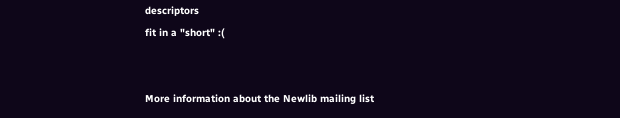descriptors
fit in a "short" :(


More information about the Newlib mailing list